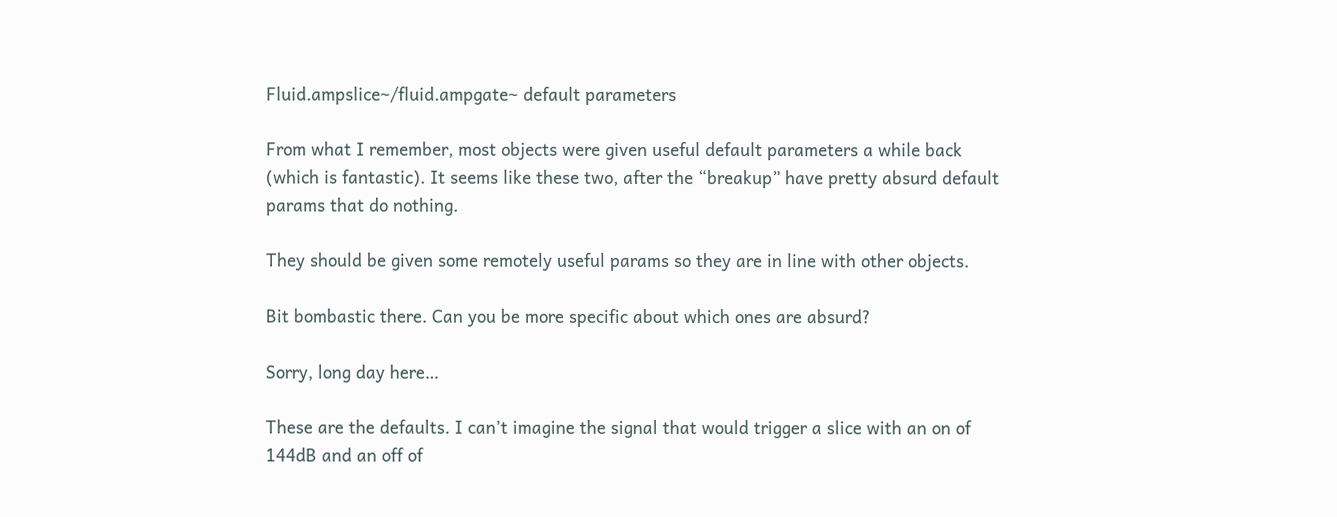Fluid.ampslice~/fluid.ampgate~ default parameters

From what I remember, most objects were given useful default parameters a while back (which is fantastic). It seems like these two, after the “breakup” have pretty absurd default params that do nothing.

They should be given some remotely useful params so they are in line with other objects.

Bit bombastic there. Can you be more specific about which ones are absurd?

Sorry, long day here…

These are the defaults. I can’t imagine the signal that would trigger a slice with an on of 144dB and an off of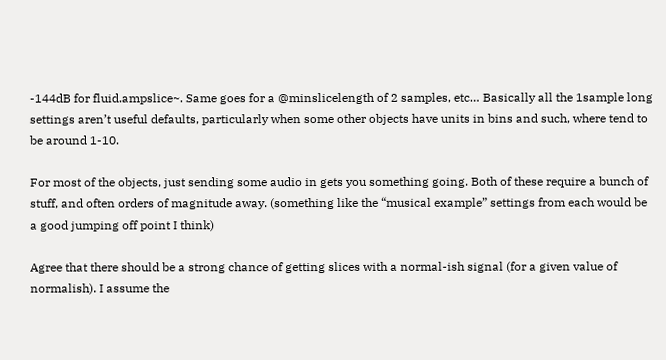-144dB for fluid.ampslice~. Same goes for a @minslicelength of 2 samples, etc… Basically all the 1sample long settings aren’t useful defaults, particularly when some other objects have units in bins and such, where tend to be around 1-10.

For most of the objects, just sending some audio in gets you something going. Both of these require a bunch of stuff, and often orders of magnitude away. (something like the “musical example” settings from each would be a good jumping off point I think)

Agree that there should be a strong chance of getting slices with a normal-ish signal (for a given value of normalish). I assume the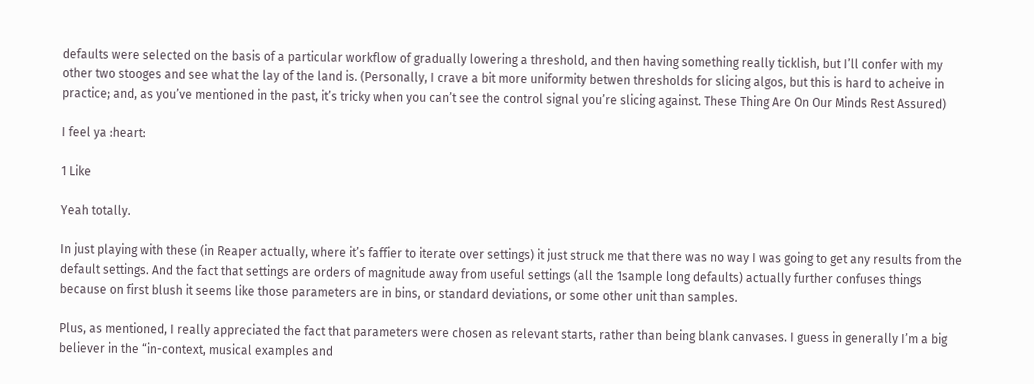defaults were selected on the basis of a particular workflow of gradually lowering a threshold, and then having something really ticklish, but I’ll confer with my other two stooges and see what the lay of the land is. (Personally, I crave a bit more uniformity betwen thresholds for slicing algos, but this is hard to acheive in practice; and, as you’ve mentioned in the past, it’s tricky when you can’t see the control signal you’re slicing against. These Thing Are On Our Minds Rest Assured)

I feel ya :heart:

1 Like

Yeah totally.

In just playing with these (in Reaper actually, where it’s faffier to iterate over settings) it just struck me that there was no way I was going to get any results from the default settings. And the fact that settings are orders of magnitude away from useful settings (all the 1sample long defaults) actually further confuses things because on first blush it seems like those parameters are in bins, or standard deviations, or some other unit than samples.

Plus, as mentioned, I really appreciated the fact that parameters were chosen as relevant starts, rather than being blank canvases. I guess in generally I’m a big believer in the “in-context, musical examples and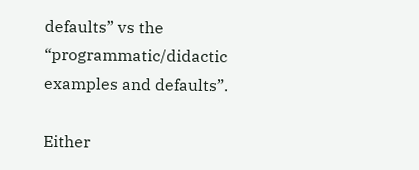defaults” vs the “programmatic/didactic examples and defaults”.

Either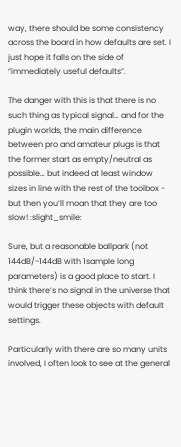way, there should be some consistency across the board in how defaults are set. I just hope it falls on the side of “immediately useful defaults”.

The danger with this is that there is no such thing as typical signal… and for the plugin worlds, the main difference between pro and amateur plugs is that the former start as empty/neutral as possible… but indeed at least window sizes in line with the rest of the toolbox - but then you’ll moan that they are too slow! :slight_smile:

Sure, but a reasonable ballpark (not 144dB/-144dB with 1sample long parameters) is a good place to start. I think there’s no signal in the universe that would trigger these objects with default settings.

Particularly with there are so many units involved, I often look to see at the general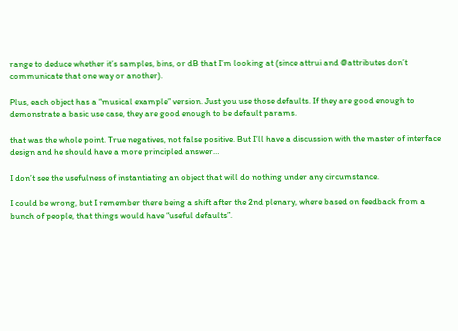range to deduce whether it’s samples, bins, or dB that I’m looking at (since attrui and @attributes don’t communicate that one way or another).

Plus, each object has a “musical example” version. Just you use those defaults. If they are good enough to demonstrate a basic use case, they are good enough to be default params.

that was the whole point. True negatives, not false positive. But I’ll have a discussion with the master of interface design and he should have a more principled answer…

I don’t see the usefulness of instantiating an object that will do nothing under any circumstance.

I could be wrong, but I remember there being a shift after the 2nd plenary, where based on feedback from a bunch of people, that things would have “useful defaults”.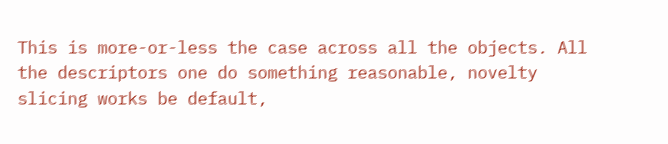This is more-or-less the case across all the objects. All the descriptors one do something reasonable, novelty slicing works be default,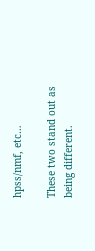hpss/nmf, etc…

These two stand out as being different.